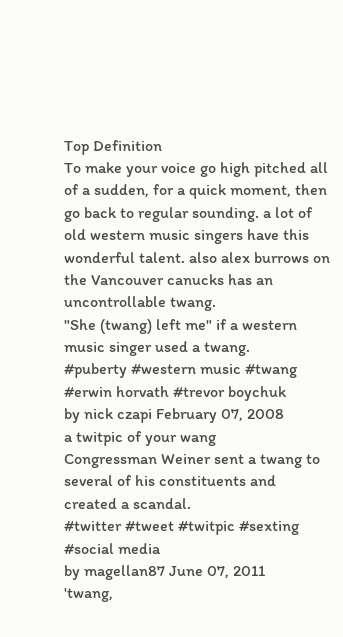Top Definition
To make your voice go high pitched all of a sudden, for a quick moment, then go back to regular sounding. a lot of old western music singers have this wonderful talent. also alex burrows on the Vancouver canucks has an uncontrollable twang.
"She (twang) left me" if a western music singer used a twang.
#puberty #western music #twang #erwin horvath #trevor boychuk
by nick czapi February 07, 2008
a twitpic of your wang
Congressman Weiner sent a twang to several of his constituents and created a scandal.
#twitter #tweet #twitpic #sexting #social media
by magellan87 June 07, 2011
'twang,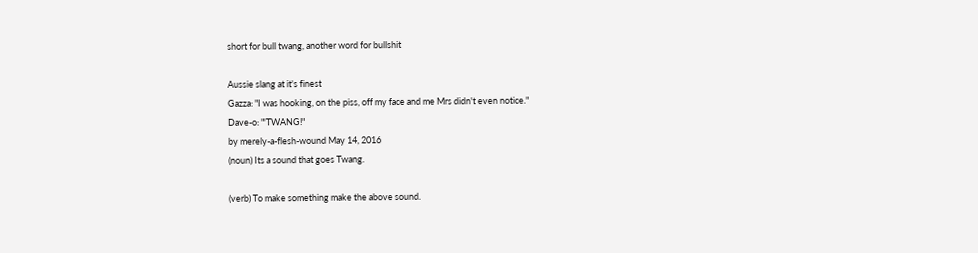short for bull twang, another word for bullshit

Aussie slang at it's finest
Gazza: "I was hooking, on the piss, off my face and me Mrs didn't even notice."
Dave-o: "'TWANG!"
by merely-a-flesh-wound May 14, 2016
(noun) Its a sound that goes Twang.

(verb) To make something make the above sound.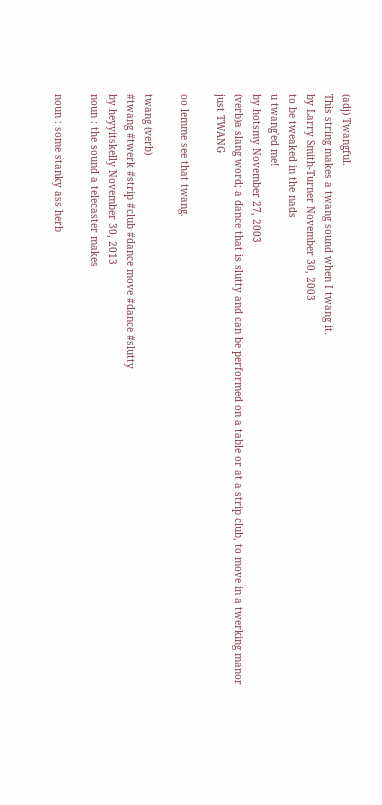(adj) Twangful.
This string makes a twang sound when I twang it.
by Larry Smith-Turner November 30, 2003
to be tweaked in the nads
u twang'ed me!
by hotsmy November 27, 2003
(verb)a slang word; a dance that is slutty and can be performed on a table or at a strip club, to move in a twerking manor
just TWANG

oo lemme see that twang.

twang (verb)
#twang #twerk #strip #club #dance move #dance #slutty
by heyyitskelly November 30, 2013
noun : the sound a telecaster makes

noun : some stanky ass herb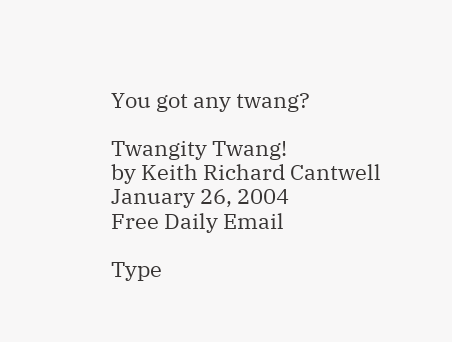You got any twang?

Twangity Twang!
by Keith Richard Cantwell January 26, 2004
Free Daily Email

Type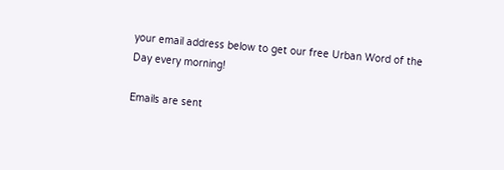your email address below to get our free Urban Word of the Day every morning!

Emails are sent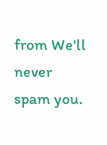from We'll never spam you.